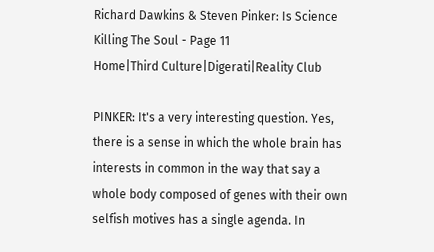Richard Dawkins & Steven Pinker: Is Science Killing The Soul - Page 11
Home|Third Culture|Digerati|Reality Club

PINKER: It's a very interesting question. Yes, there is a sense in which the whole brain has interests in common in the way that say a whole body composed of genes with their own selfish motives has a single agenda. In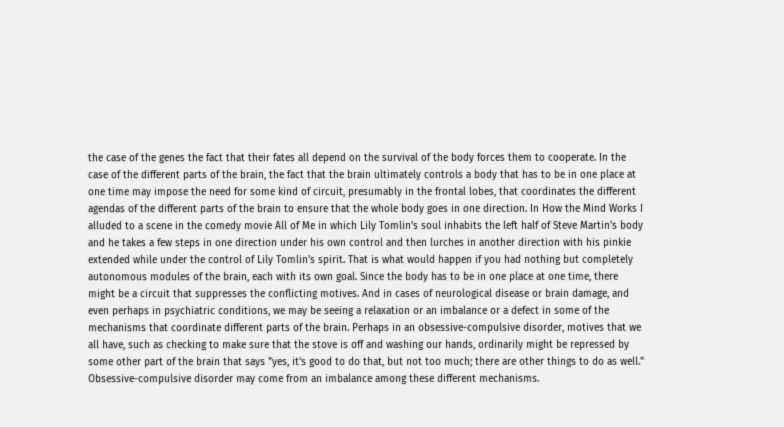the case of the genes the fact that their fates all depend on the survival of the body forces them to cooperate. In the case of the different parts of the brain, the fact that the brain ultimately controls a body that has to be in one place at one time may impose the need for some kind of circuit, presumably in the frontal lobes, that coordinates the different agendas of the different parts of the brain to ensure that the whole body goes in one direction. In How the Mind Works I alluded to a scene in the comedy movie All of Me in which Lily Tomlin's soul inhabits the left half of Steve Martin's body and he takes a few steps in one direction under his own control and then lurches in another direction with his pinkie extended while under the control of Lily Tomlin's spirit. That is what would happen if you had nothing but completely autonomous modules of the brain, each with its own goal. Since the body has to be in one place at one time, there might be a circuit that suppresses the conflicting motives. And in cases of neurological disease or brain damage, and even perhaps in psychiatric conditions, we may be seeing a relaxation or an imbalance or a defect in some of the mechanisms that coordinate different parts of the brain. Perhaps in an obsessive-compulsive disorder, motives that we all have, such as checking to make sure that the stove is off and washing our hands, ordinarily might be repressed by some other part of the brain that says "yes, it's good to do that, but not too much; there are other things to do as well." Obsessive-compulsive disorder may come from an imbalance among these different mechanisms.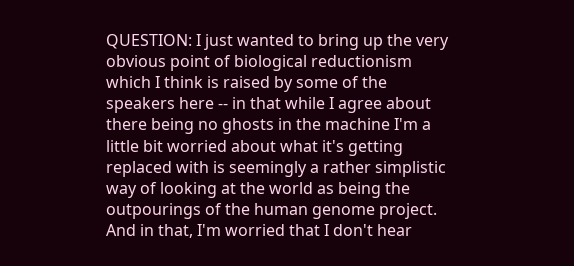QUESTION: I just wanted to bring up the very obvious point of biological reductionism which I think is raised by some of the speakers here -- in that while I agree about there being no ghosts in the machine I'm a little bit worried about what it's getting replaced with is seemingly a rather simplistic way of looking at the world as being the outpourings of the human genome project. And in that, I'm worried that I don't hear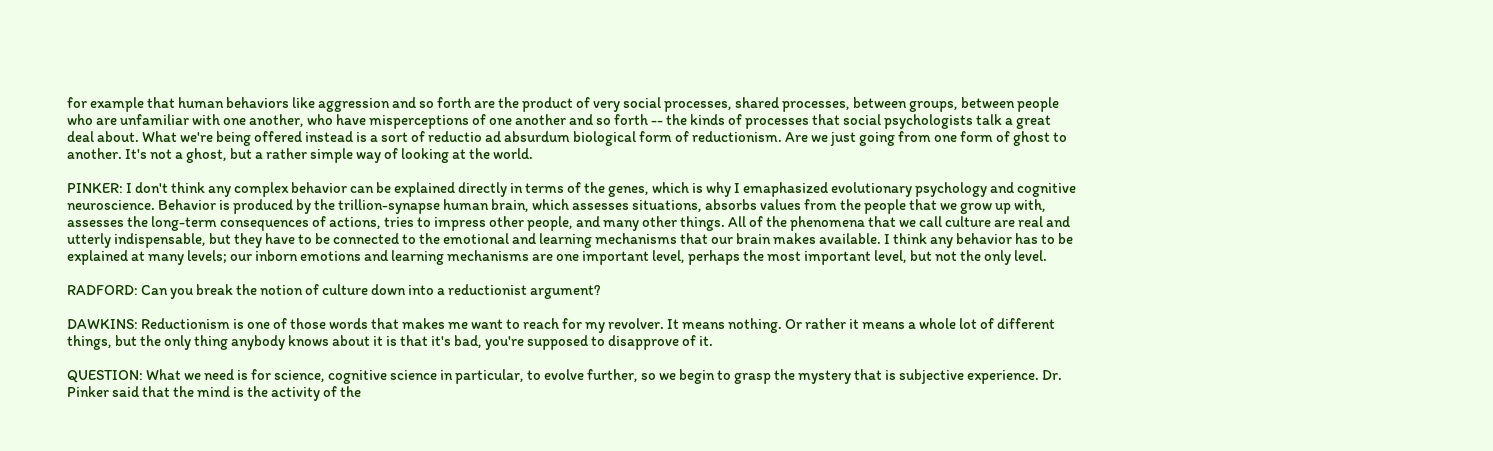for example that human behaviors like aggression and so forth are the product of very social processes, shared processes, between groups, between people who are unfamiliar with one another, who have misperceptions of one another and so forth -- the kinds of processes that social psychologists talk a great deal about. What we're being offered instead is a sort of reductio ad absurdum biological form of reductionism. Are we just going from one form of ghost to another. It's not a ghost, but a rather simple way of looking at the world.

PINKER: I don't think any complex behavior can be explained directly in terms of the genes, which is why I emaphasized evolutionary psychology and cognitive neuroscience. Behavior is produced by the trillion-synapse human brain, which assesses situations, absorbs values from the people that we grow up with, assesses the long-term consequences of actions, tries to impress other people, and many other things. All of the phenomena that we call culture are real and utterly indispensable, but they have to be connected to the emotional and learning mechanisms that our brain makes available. I think any behavior has to be explained at many levels; our inborn emotions and learning mechanisms are one important level, perhaps the most important level, but not the only level.

RADFORD: Can you break the notion of culture down into a reductionist argument?

DAWKINS: Reductionism is one of those words that makes me want to reach for my revolver. It means nothing. Or rather it means a whole lot of different things, but the only thing anybody knows about it is that it's bad, you're supposed to disapprove of it.

QUESTION: What we need is for science, cognitive science in particular, to evolve further, so we begin to grasp the mystery that is subjective experience. Dr. Pinker said that the mind is the activity of the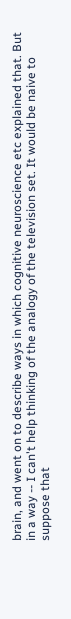brain, and went on to describe ways in which cognitive neuroscience etc explained that. But in a way -- I can't help thinking of the analogy of the television set. It would be naive to suppose that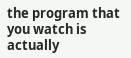the program that you watch is actually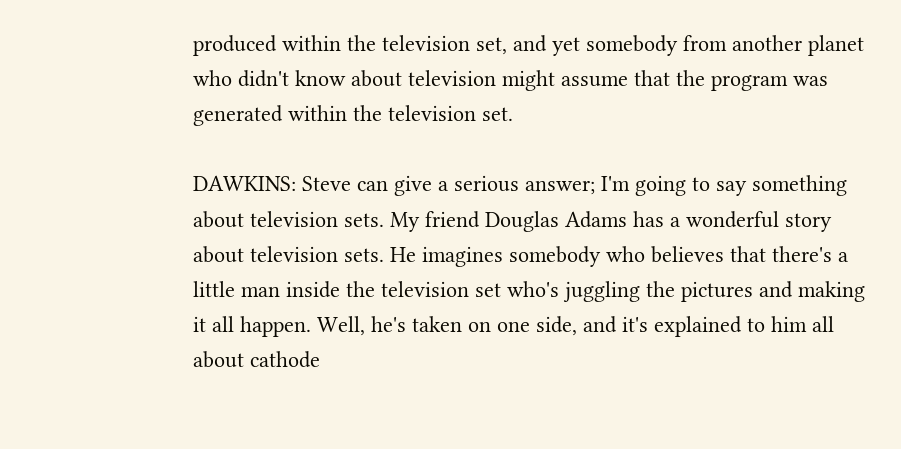produced within the television set, and yet somebody from another planet who didn't know about television might assume that the program was generated within the television set.

DAWKINS: Steve can give a serious answer; I'm going to say something about television sets. My friend Douglas Adams has a wonderful story about television sets. He imagines somebody who believes that there's a little man inside the television set who's juggling the pictures and making it all happen. Well, he's taken on one side, and it's explained to him all about cathode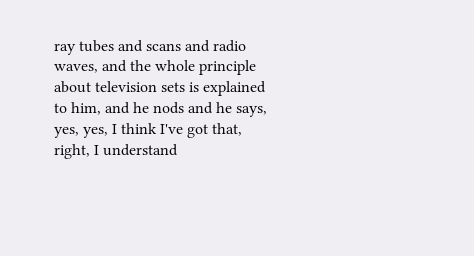ray tubes and scans and radio waves, and the whole principle about television sets is explained to him, and he nods and he says, yes, yes, I think I've got that, right, I understand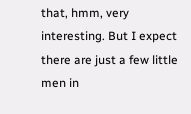that, hmm, very interesting. But I expect there are just a few little men in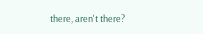there, aren't there?